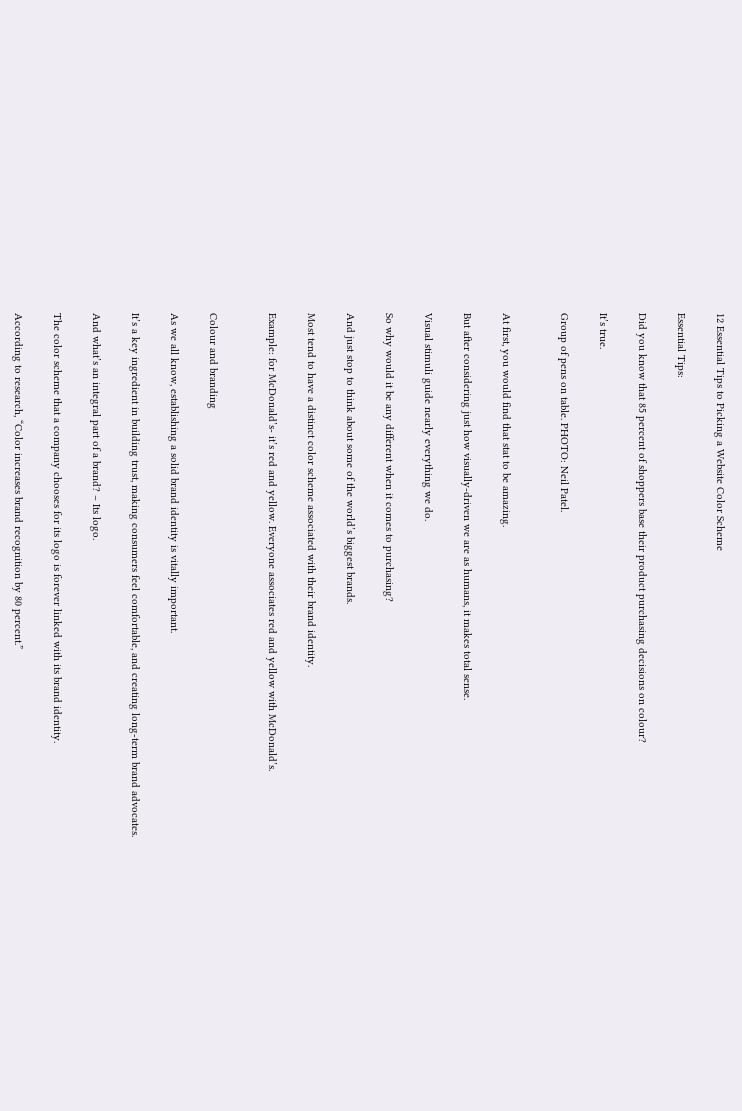12 Essential Tips to Picking a Website Color Scheme

Essential Tips:

Did you know that 85 percent of shoppers base their product purchasing decisions on colour?

It’s true.

Group of pens on table. PHOTO: Neil Patel.


At first, you would find that stat to be amazing.

But after considering just how visually-driven we are as humans, it makes total sense.

Visual stimuli guide nearly everything we do.

So why would it be any different when it comes to purchasing?

And just stop to think about some of the world’s biggest brands.

Most tend to have a distinct color scheme associated with their brand identity.

Example: for McDonald’s- it’s red and yellow. Everyone associates red and yellow with McDonald’s.


Colour and branding

As we all know, establishing a solid brand identity is vitally important.

It’s a key ingredient in building trust, making consumers feel comfortable, and creating long-term brand advocates.

And what’s an integral part of a brand? – Its logo.

The color scheme that a company chooses for its logo is forever linked with its brand identity.

According to research, “Color increases brand recognition by 80 percent.”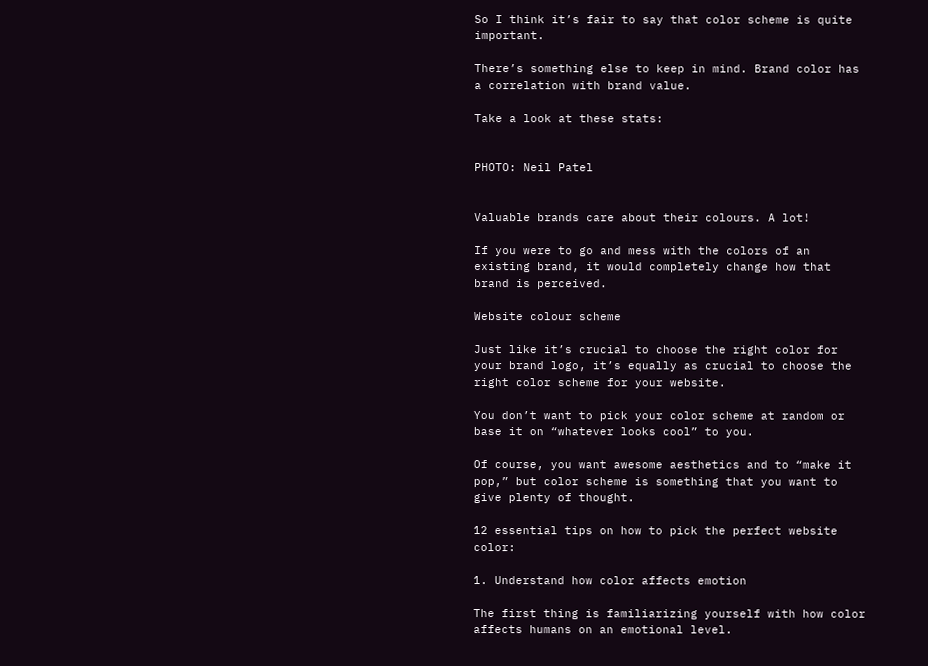So I think it’s fair to say that color scheme is quite important.

There’s something else to keep in mind. Brand color has a correlation with brand value.

Take a look at these stats:


PHOTO: Neil Patel


Valuable brands care about their colours. A lot!

If you were to go and mess with the colors of an existing brand, it would completely change how that brand is perceived.

Website colour scheme

Just like it’s crucial to choose the right color for your brand logo, it’s equally as crucial to choose the right color scheme for your website.

You don’t want to pick your color scheme at random or base it on “whatever looks cool” to you.

Of course, you want awesome aesthetics and to “make it pop,” but color scheme is something that you want to give plenty of thought.

12 essential tips on how to pick the perfect website color:

1. Understand how color affects emotion

The first thing is familiarizing yourself with how color affects humans on an emotional level.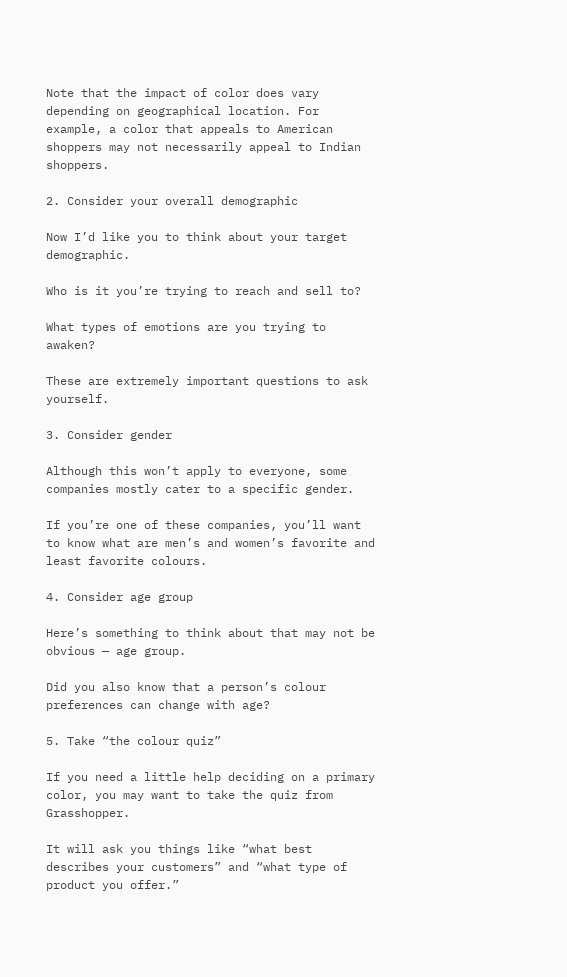Note that the impact of color does vary depending on geographical location. For example, a color that appeals to American shoppers may not necessarily appeal to Indian shoppers.

2. Consider your overall demographic

Now I’d like you to think about your target demographic.

Who is it you’re trying to reach and sell to?

What types of emotions are you trying to awaken?

These are extremely important questions to ask yourself.

3. Consider gender

Although this won’t apply to everyone, some companies mostly cater to a specific gender.

If you’re one of these companies, you’ll want to know what are men’s and women’s favorite and least favorite colours.

4. Consider age group

Here’s something to think about that may not be obvious — age group.

Did you also know that a person’s colour preferences can change with age?

5. Take “the colour quiz”

If you need a little help deciding on a primary color, you may want to take the quiz from Grasshopper.

It will ask you things like “what best describes your customers” and “what type of product you offer.”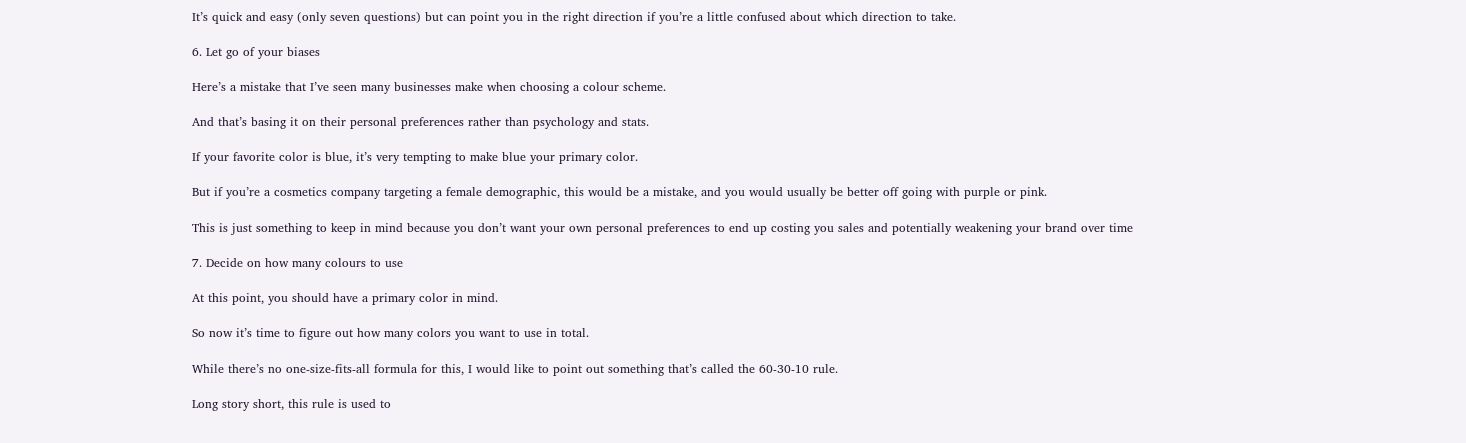It’s quick and easy (only seven questions) but can point you in the right direction if you’re a little confused about which direction to take.

6. Let go of your biases

Here’s a mistake that I’ve seen many businesses make when choosing a colour scheme.

And that’s basing it on their personal preferences rather than psychology and stats.

If your favorite color is blue, it’s very tempting to make blue your primary color.

But if you’re a cosmetics company targeting a female demographic, this would be a mistake, and you would usually be better off going with purple or pink.

This is just something to keep in mind because you don’t want your own personal preferences to end up costing you sales and potentially weakening your brand over time

7. Decide on how many colours to use

At this point, you should have a primary color in mind.

So now it’s time to figure out how many colors you want to use in total.

While there’s no one-size-fits-all formula for this, I would like to point out something that’s called the 60-30-10 rule.

Long story short, this rule is used to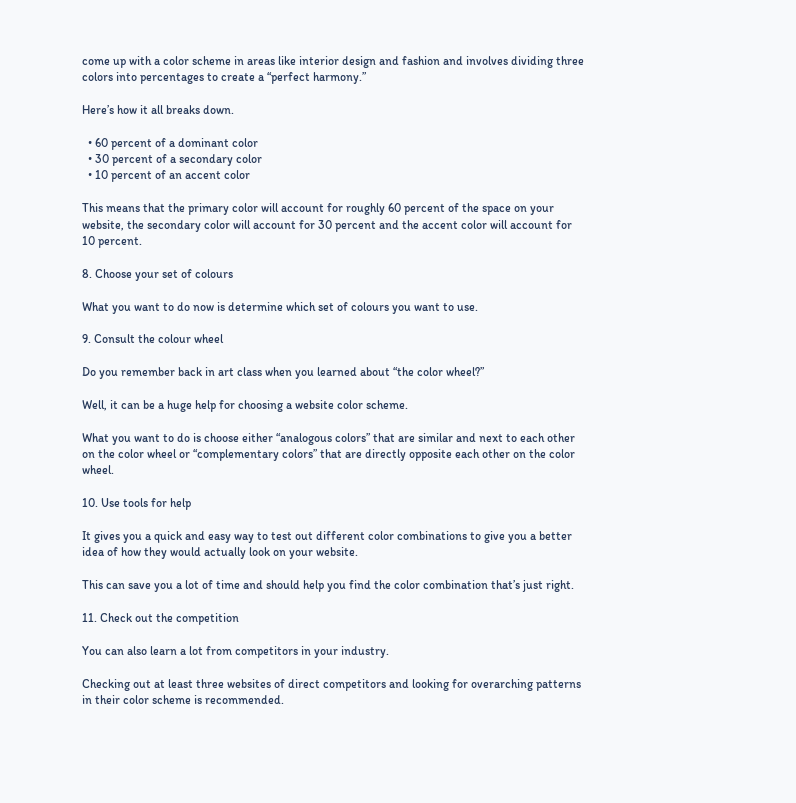come up with a color scheme in areas like interior design and fashion and involves dividing three colors into percentages to create a “perfect harmony.”

Here’s how it all breaks down.

  • 60 percent of a dominant color
  • 30 percent of a secondary color
  • 10 percent of an accent color

This means that the primary color will account for roughly 60 percent of the space on your website, the secondary color will account for 30 percent and the accent color will account for 10 percent.

8. Choose your set of colours

What you want to do now is determine which set of colours you want to use.

9. Consult the colour wheel

Do you remember back in art class when you learned about “the color wheel?”

Well, it can be a huge help for choosing a website color scheme.

What you want to do is choose either “analogous colors” that are similar and next to each other on the color wheel or “complementary colors” that are directly opposite each other on the color wheel.

10. Use tools for help

It gives you a quick and easy way to test out different color combinations to give you a better idea of how they would actually look on your website.

This can save you a lot of time and should help you find the color combination that’s just right.

11. Check out the competition

You can also learn a lot from competitors in your industry.

Checking out at least three websites of direct competitors and looking for overarching patterns in their color scheme is recommended.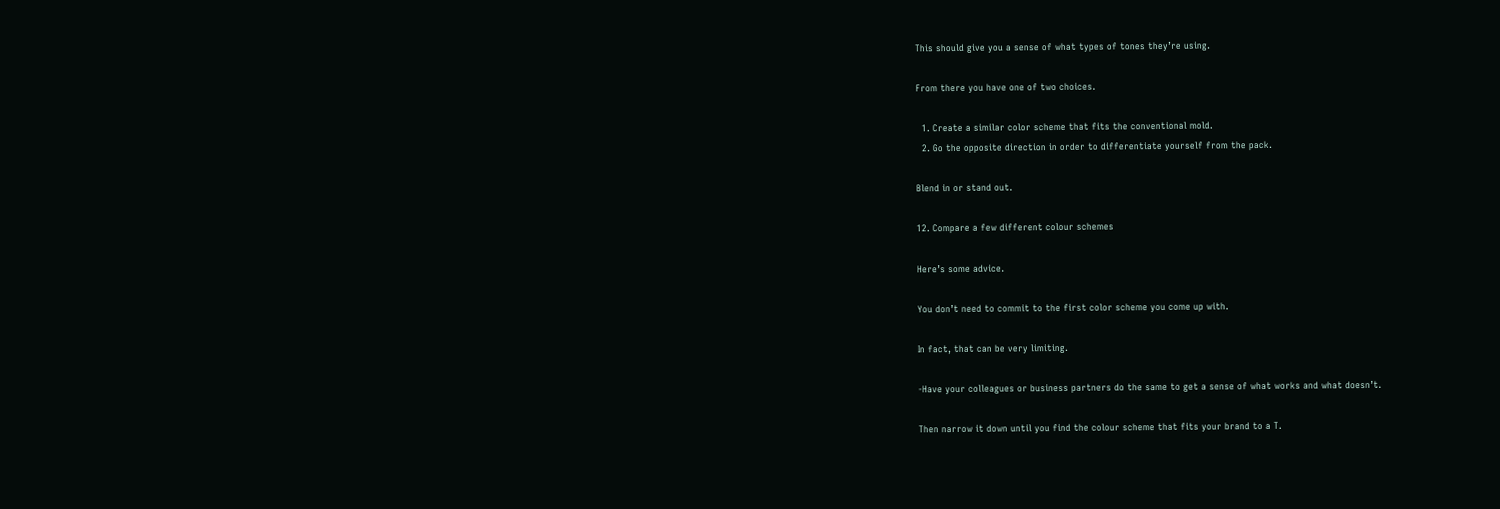This should give you a sense of what types of tones they’re using.

From there you have one of two choices.

  1. Create a similar color scheme that fits the conventional mold.
  2. Go the opposite direction in order to differentiate yourself from the pack.

Blend in or stand out.

12. Compare a few different colour schemes

Here’s some advice.

You don’t need to commit to the first color scheme you come up with.

In fact, that can be very limiting.

-Have your colleagues or business partners do the same to get a sense of what works and what doesn’t.

Then narrow it down until you find the colour scheme that fits your brand to a T.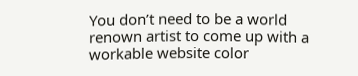You don’t need to be a world renown artist to come up with a workable website color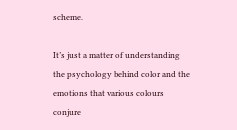scheme.

It’s just a matter of understanding the psychology behind color and the emotions that various colours conjure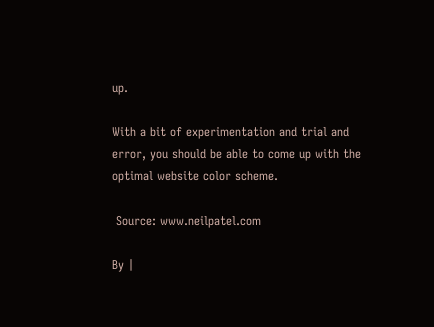up.

With a bit of experimentation and trial and error, you should be able to come up with the optimal website color scheme.

 Source: www.neilpatel.com

By |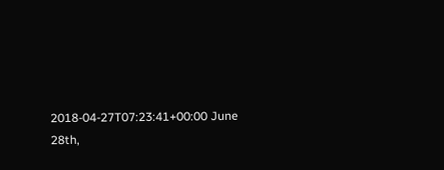2018-04-27T07:23:41+00:00 June 28th,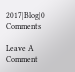2017|Blog|0 Comments

Leave A Comment